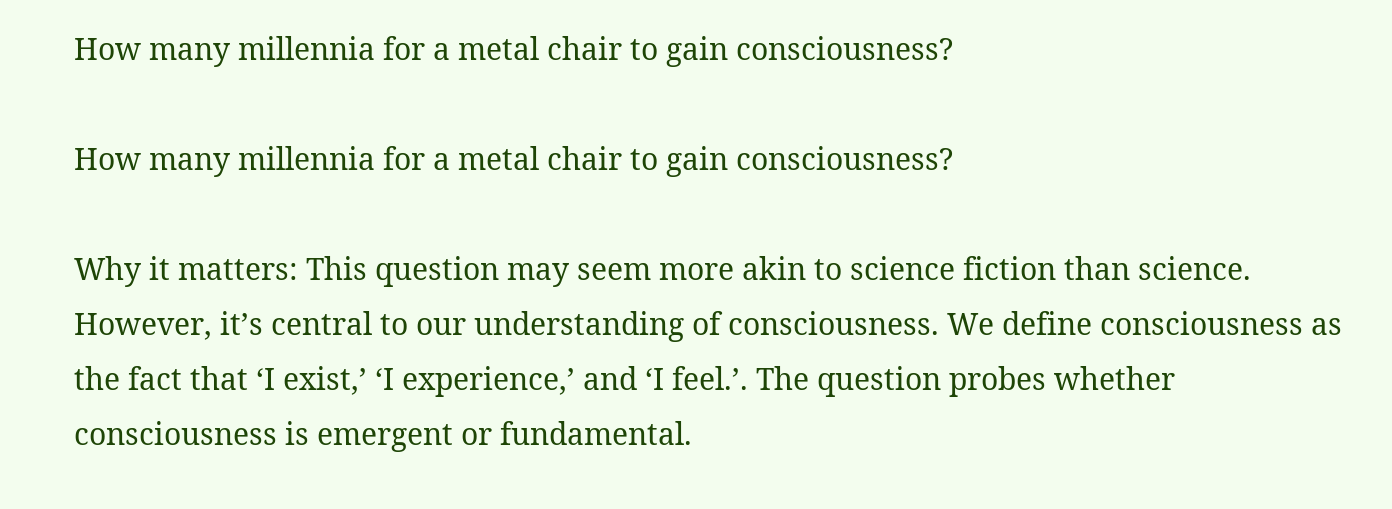How many millennia for a metal chair to gain consciousness?

How many millennia for a metal chair to gain consciousness?

Why it matters: This question may seem more akin to science fiction than science. However, it’s central to our understanding of consciousness. We define consciousness as the fact that ‘I exist,’ ‘I experience,’ and ‘I feel.’. The question probes whether consciousness is emergent or fundamental.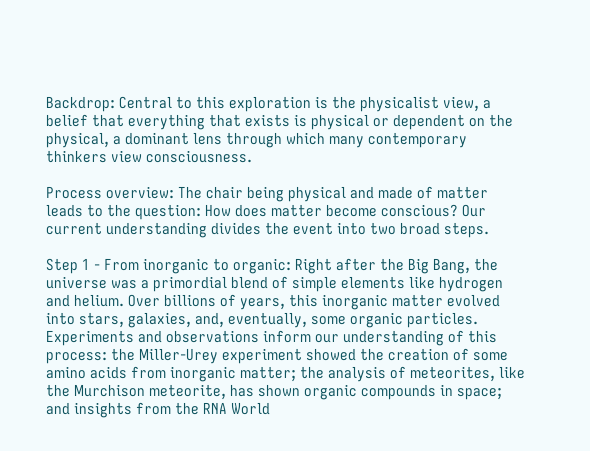Backdrop: Central to this exploration is the physicalist view, a belief that everything that exists is physical or dependent on the physical, a dominant lens through which many contemporary thinkers view consciousness.

Process overview: The chair being physical and made of matter leads to the question: How does matter become conscious? Our current understanding divides the event into two broad steps.

Step 1 - From inorganic to organic: Right after the Big Bang, the universe was a primordial blend of simple elements like hydrogen and helium. Over billions of years, this inorganic matter evolved into stars, galaxies, and, eventually, some organic particles. Experiments and observations inform our understanding of this process: the Miller-Urey experiment showed the creation of some amino acids from inorganic matter; the analysis of meteorites, like the Murchison meteorite, has shown organic compounds in space; and insights from the RNA World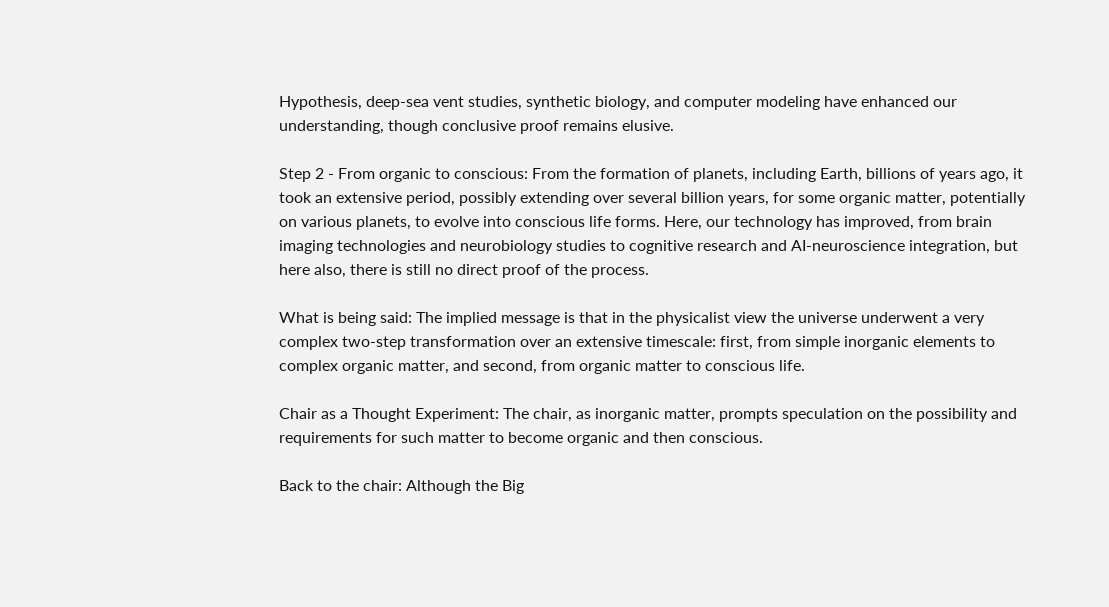Hypothesis, deep-sea vent studies, synthetic biology, and computer modeling have enhanced our understanding, though conclusive proof remains elusive.

Step 2 - From organic to conscious: From the formation of planets, including Earth, billions of years ago, it took an extensive period, possibly extending over several billion years, for some organic matter, potentially on various planets, to evolve into conscious life forms. Here, our technology has improved, from brain imaging technologies and neurobiology studies to cognitive research and AI-neuroscience integration, but here also, there is still no direct proof of the process.

What is being said: The implied message is that in the physicalist view the universe underwent a very complex two-step transformation over an extensive timescale: first, from simple inorganic elements to complex organic matter, and second, from organic matter to conscious life.

Chair as a Thought Experiment: The chair, as inorganic matter, prompts speculation on the possibility and requirements for such matter to become organic and then conscious.

Back to the chair: Although the Big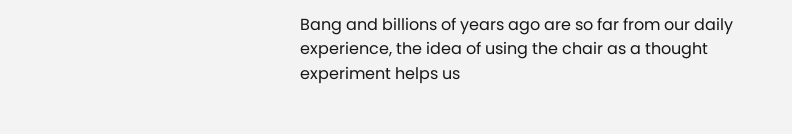Bang and billions of years ago are so far from our daily experience, the idea of using the chair as a thought experiment helps us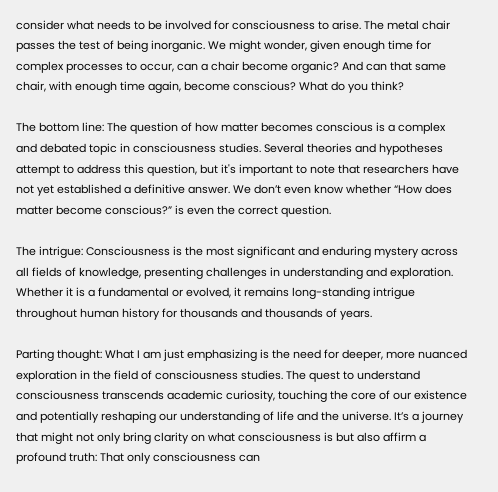consider what needs to be involved for consciousness to arise. The metal chair passes the test of being inorganic. We might wonder, given enough time for complex processes to occur, can a chair become organic? And can that same chair, with enough time again, become conscious? What do you think?

The bottom line: The question of how matter becomes conscious is a complex and debated topic in consciousness studies. Several theories and hypotheses attempt to address this question, but it's important to note that researchers have not yet established a definitive answer. We don’t even know whether “How does matter become conscious?” is even the correct question.

The intrigue: Consciousness is the most significant and enduring mystery across all fields of knowledge, presenting challenges in understanding and exploration. Whether it is a fundamental or evolved, it remains long-standing intrigue throughout human history for thousands and thousands of years.

Parting thought: What I am just emphasizing is the need for deeper, more nuanced exploration in the field of consciousness studies. The quest to understand consciousness transcends academic curiosity, touching the core of our existence and potentially reshaping our understanding of life and the universe. It’s a journey that might not only bring clarity on what consciousness is but also affirm a profound truth: That only consciousness can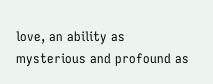love, an ability as mysterious and profound as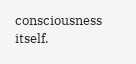consciousness itself.